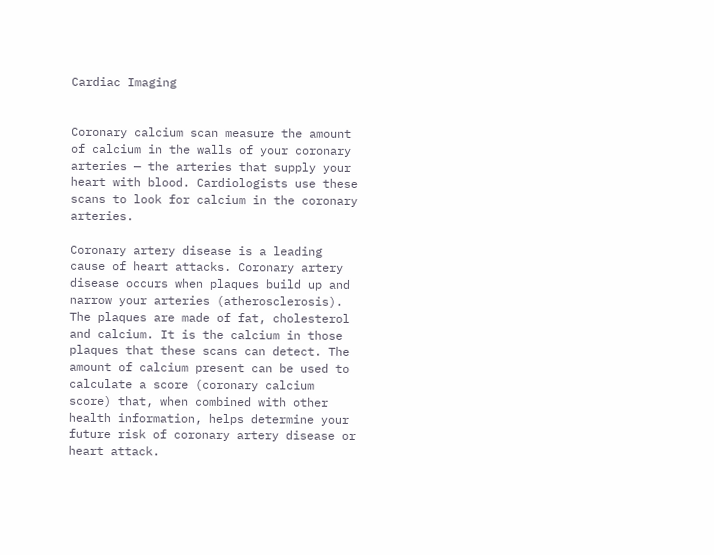Cardiac Imaging


Coronary calcium scan measure the amount of calcium in the walls of your coronary arteries — the arteries that supply your heart with blood. Cardiologists use these scans to look for calcium in the coronary arteries.

Coronary artery disease is a leading cause of heart attacks. Coronary artery disease occurs when plaques build up and narrow your arteries (atherosclerosis). The plaques are made of fat, cholesterol and calcium. It is the calcium in those plaques that these scans can detect. The amount of calcium present can be used to calculate a score (coronary calcium score) that, when combined with other health information, helps determine your future risk of coronary artery disease or heart attack.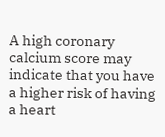A high coronary calcium score may indicate that you have a higher risk of having a heart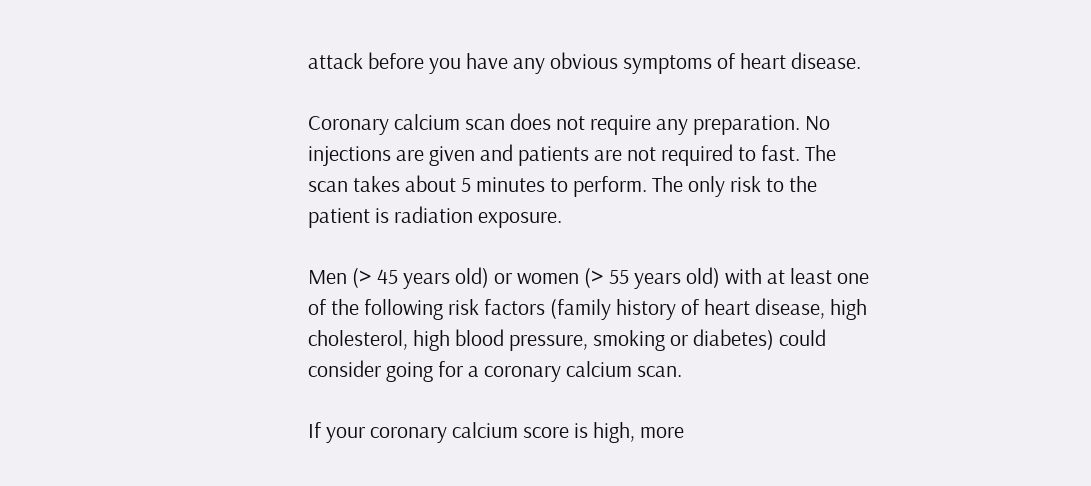attack before you have any obvious symptoms of heart disease.

Coronary calcium scan does not require any preparation. No injections are given and patients are not required to fast. The scan takes about 5 minutes to perform. The only risk to the patient is radiation exposure.

Men (> 45 years old) or women (> 55 years old) with at least one of the following risk factors (family history of heart disease, high cholesterol, high blood pressure, smoking or diabetes) could consider going for a coronary calcium scan.

If your coronary calcium score is high, more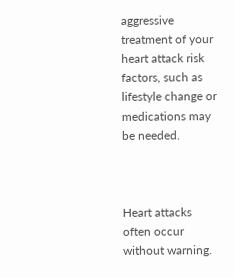aggressive treatment of your heart attack risk factors, such as lifestyle change or medications may be needed.



Heart attacks often occur without warning.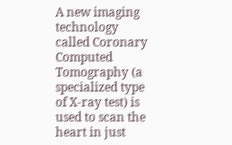A new imaging technology called Coronary Computed Tomography (a specialized type of X-ray test) is used to scan the heart in just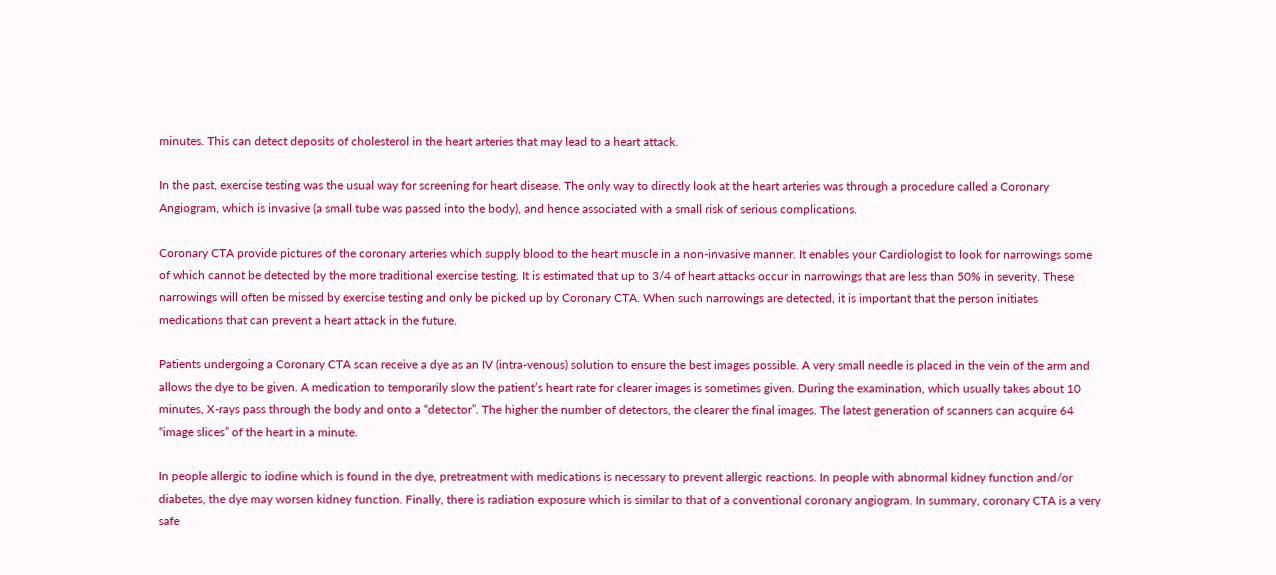minutes. This can detect deposits of cholesterol in the heart arteries that may lead to a heart attack.

In the past, exercise testing was the usual way for screening for heart disease. The only way to directly look at the heart arteries was through a procedure called a Coronary Angiogram, which is invasive (a small tube was passed into the body), and hence associated with a small risk of serious complications.

Coronary CTA provide pictures of the coronary arteries which supply blood to the heart muscle in a non-invasive manner. It enables your Cardiologist to look for narrowings some of which cannot be detected by the more traditional exercise testing. It is estimated that up to 3/4 of heart attacks occur in narrowings that are less than 50% in severity. These narrowings will often be missed by exercise testing and only be picked up by Coronary CTA. When such narrowings are detected, it is important that the person initiates medications that can prevent a heart attack in the future.

Patients undergoing a Coronary CTA scan receive a dye as an IV (intra-venous) solution to ensure the best images possible. A very small needle is placed in the vein of the arm and allows the dye to be given. A medication to temporarily slow the patient’s heart rate for clearer images is sometimes given. During the examination, which usually takes about 10 minutes, X-rays pass through the body and onto a “detector”. The higher the number of detectors, the clearer the final images. The latest generation of scanners can acquire 64 “image slices” of the heart in a minute.

In people allergic to iodine which is found in the dye, pretreatment with medications is necessary to prevent allergic reactions. In people with abnormal kidney function and/or diabetes, the dye may worsen kidney function. Finally, there is radiation exposure which is similar to that of a conventional coronary angiogram. In summary, coronary CTA is a very safe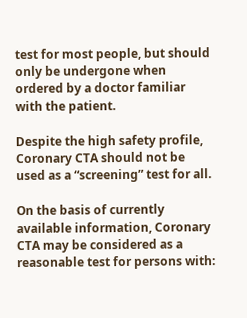test for most people, but should only be undergone when ordered by a doctor familiar with the patient.

Despite the high safety profile, Coronary CTA should not be used as a “screening” test for all.

On the basis of currently available information, Coronary CTA may be considered as a reasonable test for persons with: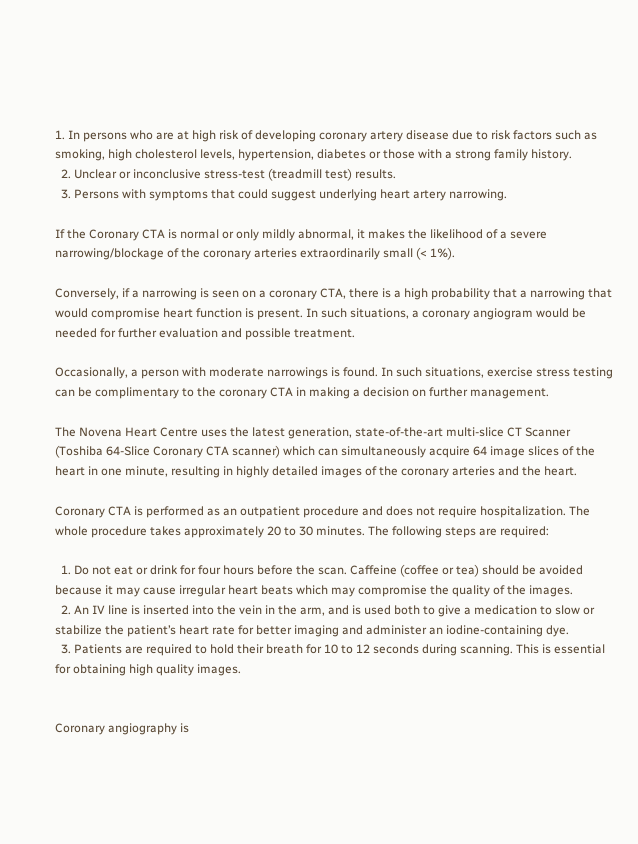1. In persons who are at high risk of developing coronary artery disease due to risk factors such as smoking, high cholesterol levels, hypertension, diabetes or those with a strong family history.
  2. Unclear or inconclusive stress-test (treadmill test) results.
  3. Persons with symptoms that could suggest underlying heart artery narrowing.

If the Coronary CTA is normal or only mildly abnormal, it makes the likelihood of a severe narrowing/blockage of the coronary arteries extraordinarily small (< 1%).

Conversely, if a narrowing is seen on a coronary CTA, there is a high probability that a narrowing that would compromise heart function is present. In such situations, a coronary angiogram would be needed for further evaluation and possible treatment.

Occasionally, a person with moderate narrowings is found. In such situations, exercise stress testing can be complimentary to the coronary CTA in making a decision on further management.

The Novena Heart Centre uses the latest generation, state-of-the-art multi-slice CT Scanner (Toshiba 64-Slice Coronary CTA scanner) which can simultaneously acquire 64 image slices of the heart in one minute, resulting in highly detailed images of the coronary arteries and the heart.

Coronary CTA is performed as an outpatient procedure and does not require hospitalization. The whole procedure takes approximately 20 to 30 minutes. The following steps are required:

  1. Do not eat or drink for four hours before the scan. Caffeine (coffee or tea) should be avoided because it may cause irregular heart beats which may compromise the quality of the images.
  2. An IV line is inserted into the vein in the arm, and is used both to give a medication to slow or stabilize the patient’s heart rate for better imaging and administer an iodine-containing dye.
  3. Patients are required to hold their breath for 10 to 12 seconds during scanning. This is essential for obtaining high quality images.


Coronary angiography is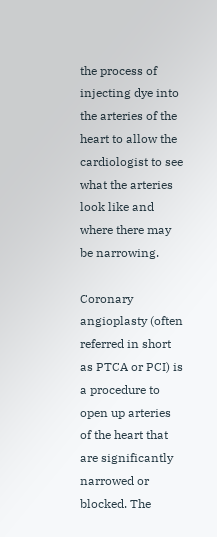the process of injecting dye into the arteries of the heart to allow the cardiologist to see what the arteries look like and where there may be narrowing.

Coronary angioplasty (often referred in short as PTCA or PCI) is a procedure to open up arteries of the heart that are significantly narrowed or blocked. The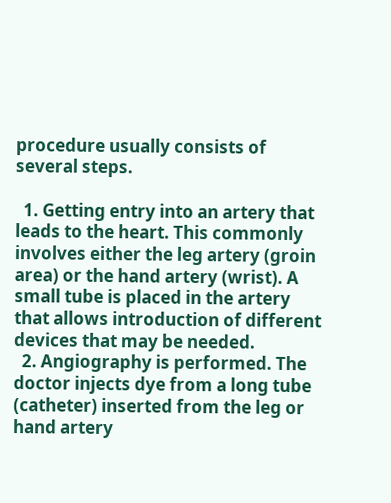procedure usually consists of several steps.

  1. Getting entry into an artery that leads to the heart. This commonly involves either the leg artery (groin area) or the hand artery (wrist). A small tube is placed in the artery that allows introduction of different devices that may be needed.
  2. Angiography is performed. The doctor injects dye from a long tube (catheter) inserted from the leg or hand artery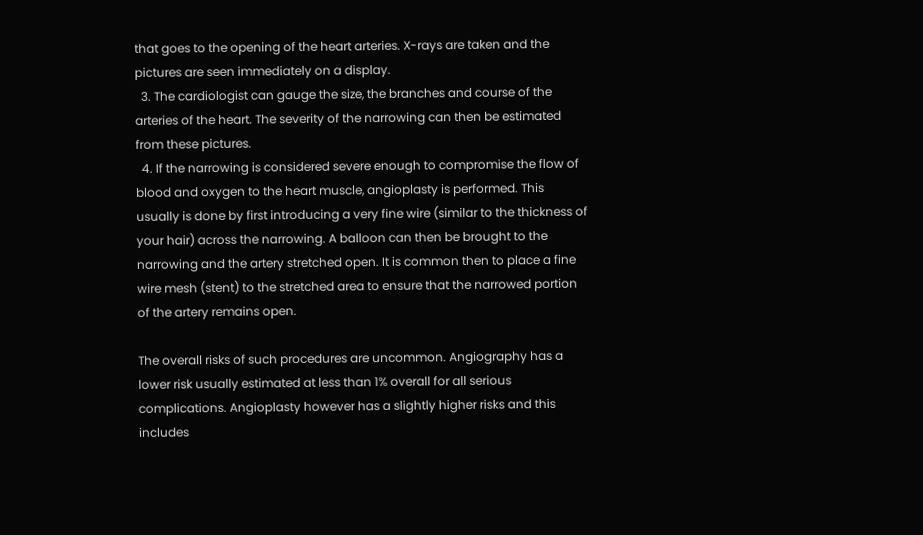that goes to the opening of the heart arteries. X-rays are taken and the pictures are seen immediately on a display.
  3. The cardiologist can gauge the size, the branches and course of the arteries of the heart. The severity of the narrowing can then be estimated from these pictures.
  4. If the narrowing is considered severe enough to compromise the flow of blood and oxygen to the heart muscle, angioplasty is performed. This usually is done by first introducing a very fine wire (similar to the thickness of your hair) across the narrowing. A balloon can then be brought to the narrowing and the artery stretched open. It is common then to place a fine wire mesh (stent) to the stretched area to ensure that the narrowed portion of the artery remains open.

The overall risks of such procedures are uncommon. Angiography has a lower risk usually estimated at less than 1% overall for all serious complications. Angioplasty however has a slightly higher risks and this includes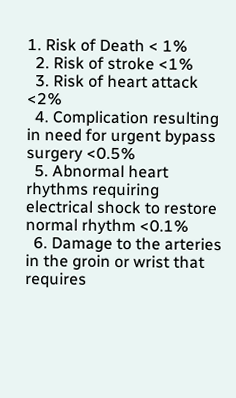1. Risk of Death < 1%
  2. Risk of stroke <1%
  3. Risk of heart attack <2%
  4. Complication resulting in need for urgent bypass surgery <0.5%
  5. Abnormal heart rhythms requiring electrical shock to restore normal rhythm <0.1%
  6. Damage to the arteries in the groin or wrist that requires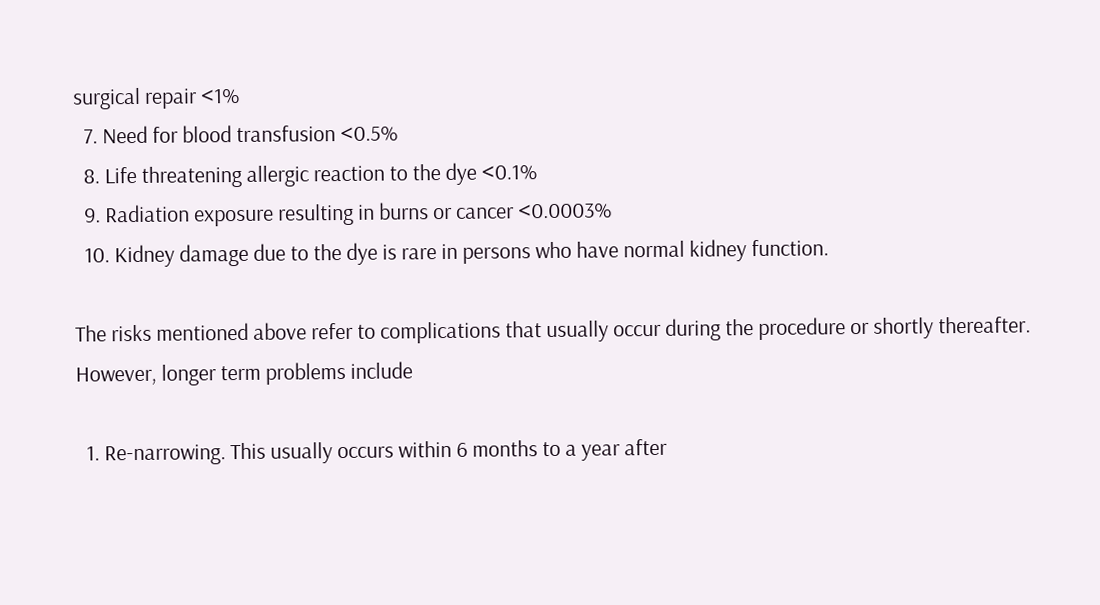surgical repair <1%
  7. Need for blood transfusion <0.5%
  8. Life threatening allergic reaction to the dye <0.1%
  9. Radiation exposure resulting in burns or cancer <0.0003%
  10. Kidney damage due to the dye is rare in persons who have normal kidney function.

The risks mentioned above refer to complications that usually occur during the procedure or shortly thereafter. However, longer term problems include

  1. Re-narrowing. This usually occurs within 6 months to a year after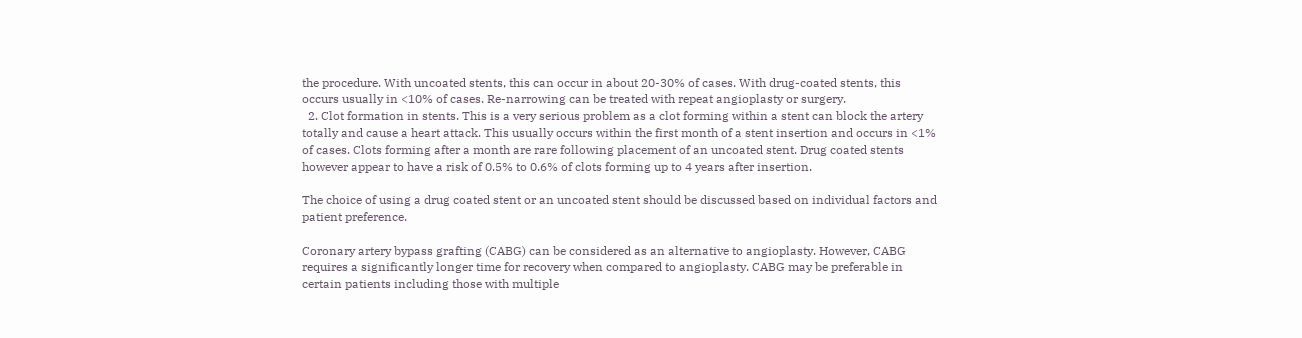the procedure. With uncoated stents, this can occur in about 20-30% of cases. With drug-coated stents, this occurs usually in <10% of cases. Re-narrowing can be treated with repeat angioplasty or surgery.
  2. Clot formation in stents. This is a very serious problem as a clot forming within a stent can block the artery totally and cause a heart attack. This usually occurs within the first month of a stent insertion and occurs in <1% of cases. Clots forming after a month are rare following placement of an uncoated stent. Drug coated stents however appear to have a risk of 0.5% to 0.6% of clots forming up to 4 years after insertion.

The choice of using a drug coated stent or an uncoated stent should be discussed based on individual factors and patient preference.

Coronary artery bypass grafting (CABG) can be considered as an alternative to angioplasty. However, CABG requires a significantly longer time for recovery when compared to angioplasty. CABG may be preferable in certain patients including those with multiple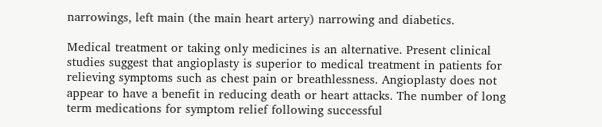narrowings, left main (the main heart artery) narrowing and diabetics.

Medical treatment or taking only medicines is an alternative. Present clinical studies suggest that angioplasty is superior to medical treatment in patients for relieving symptoms such as chest pain or breathlessness. Angioplasty does not appear to have a benefit in reducing death or heart attacks. The number of long term medications for symptom relief following successful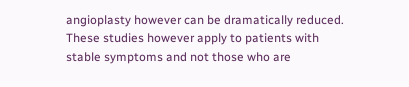angioplasty however can be dramatically reduced. These studies however apply to patients with stable symptoms and not those who are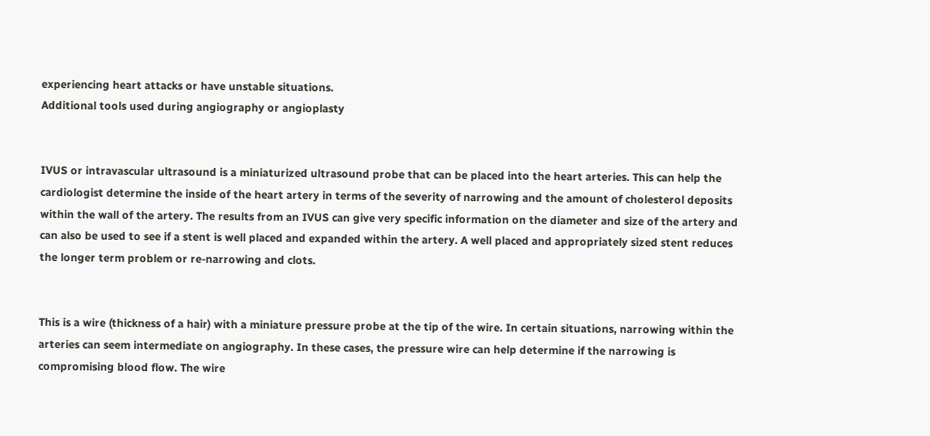experiencing heart attacks or have unstable situations.
Additional tools used during angiography or angioplasty


IVUS or intravascular ultrasound is a miniaturized ultrasound probe that can be placed into the heart arteries. This can help the cardiologist determine the inside of the heart artery in terms of the severity of narrowing and the amount of cholesterol deposits within the wall of the artery. The results from an IVUS can give very specific information on the diameter and size of the artery and can also be used to see if a stent is well placed and expanded within the artery. A well placed and appropriately sized stent reduces the longer term problem or re-narrowing and clots.


This is a wire (thickness of a hair) with a miniature pressure probe at the tip of the wire. In certain situations, narrowing within the arteries can seem intermediate on angiography. In these cases, the pressure wire can help determine if the narrowing is compromising blood flow. The wire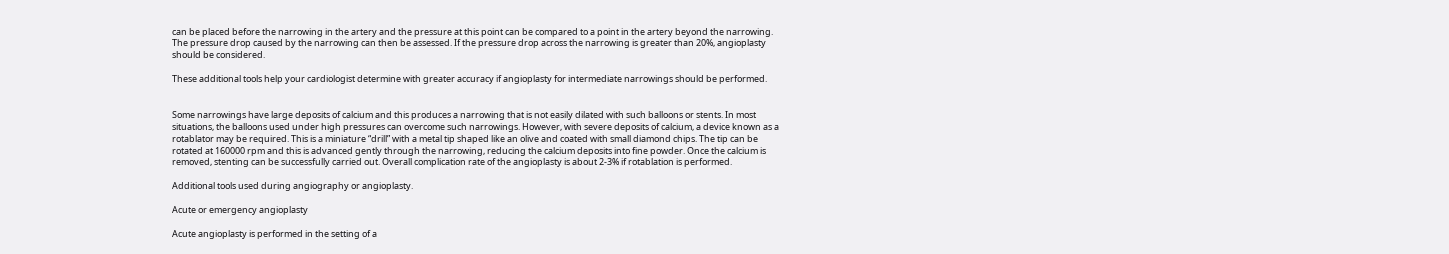can be placed before the narrowing in the artery and the pressure at this point can be compared to a point in the artery beyond the narrowing. The pressure drop caused by the narrowing can then be assessed. If the pressure drop across the narrowing is greater than 20%, angioplasty should be considered.

These additional tools help your cardiologist determine with greater accuracy if angioplasty for intermediate narrowings should be performed.


Some narrowings have large deposits of calcium and this produces a narrowing that is not easily dilated with such balloons or stents. In most situations, the balloons used under high pressures can overcome such narrowings. However, with severe deposits of calcium, a device known as a rotablator may be required. This is a miniature “drill” with a metal tip shaped like an olive and coated with small diamond chips. The tip can be rotated at 160000 rpm and this is advanced gently through the narrowing, reducing the calcium deposits into fine powder. Once the calcium is removed, stenting can be successfully carried out. Overall complication rate of the angioplasty is about 2-3% if rotablation is performed.

Additional tools used during angiography or angioplasty.

Acute or emergency angioplasty

Acute angioplasty is performed in the setting of a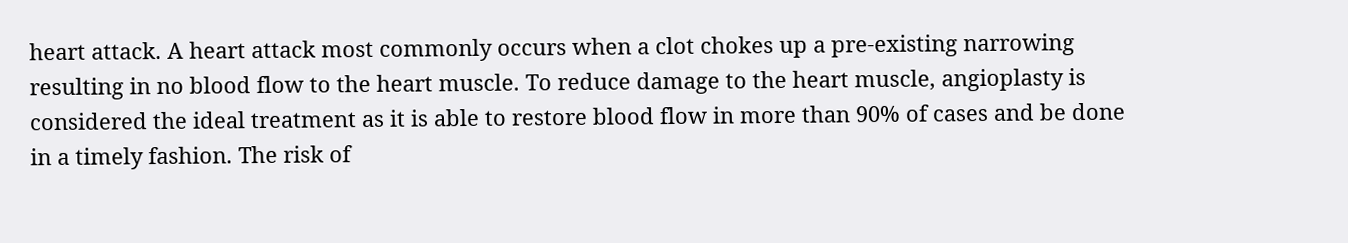heart attack. A heart attack most commonly occurs when a clot chokes up a pre-existing narrowing resulting in no blood flow to the heart muscle. To reduce damage to the heart muscle, angioplasty is considered the ideal treatment as it is able to restore blood flow in more than 90% of cases and be done in a timely fashion. The risk of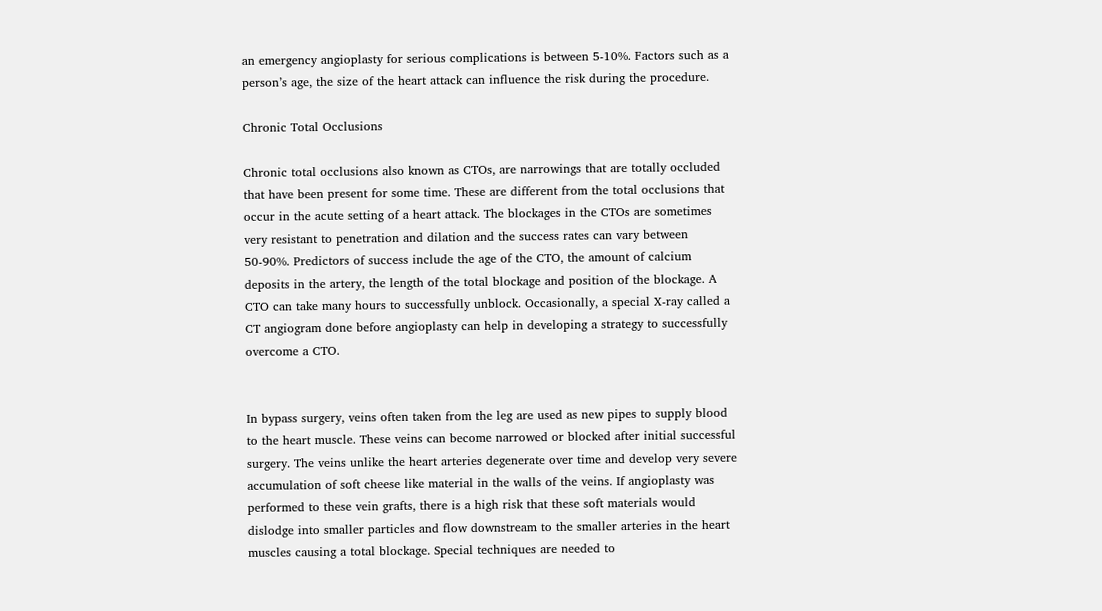an emergency angioplasty for serious complications is between 5-10%. Factors such as a person’s age, the size of the heart attack can influence the risk during the procedure.

Chronic Total Occlusions

Chronic total occlusions also known as CTOs, are narrowings that are totally occluded that have been present for some time. These are different from the total occlusions that occur in the acute setting of a heart attack. The blockages in the CTOs are sometimes very resistant to penetration and dilation and the success rates can vary between 50-90%. Predictors of success include the age of the CTO, the amount of calcium deposits in the artery, the length of the total blockage and position of the blockage. A CTO can take many hours to successfully unblock. Occasionally, a special X-ray called a CT angiogram done before angioplasty can help in developing a strategy to successfully overcome a CTO.


In bypass surgery, veins often taken from the leg are used as new pipes to supply blood to the heart muscle. These veins can become narrowed or blocked after initial successful surgery. The veins unlike the heart arteries degenerate over time and develop very severe accumulation of soft cheese like material in the walls of the veins. If angioplasty was performed to these vein grafts, there is a high risk that these soft materials would dislodge into smaller particles and flow downstream to the smaller arteries in the heart muscles causing a total blockage. Special techniques are needed to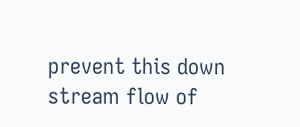prevent this down stream flow of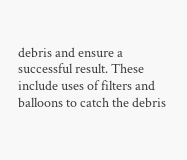debris and ensure a successful result. These include uses of filters and balloons to catch the debris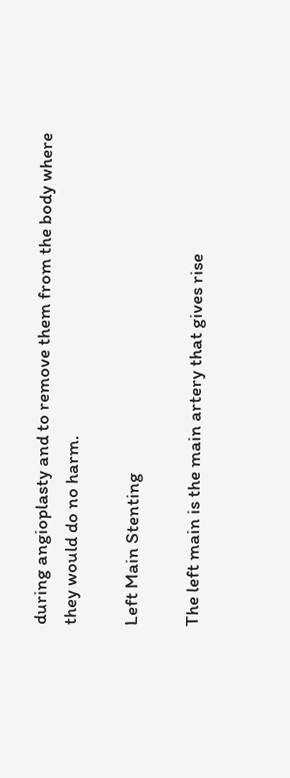during angioplasty and to remove them from the body where they would do no harm.

Left Main Stenting

The left main is the main artery that gives rise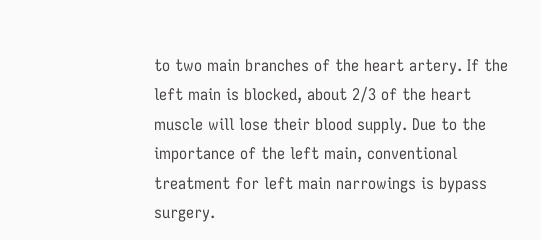to two main branches of the heart artery. If the left main is blocked, about 2/3 of the heart muscle will lose their blood supply. Due to the importance of the left main, conventional treatment for left main narrowings is bypass surgery.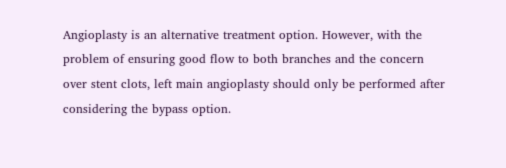Angioplasty is an alternative treatment option. However, with the problem of ensuring good flow to both branches and the concern over stent clots, left main angioplasty should only be performed after considering the bypass option.